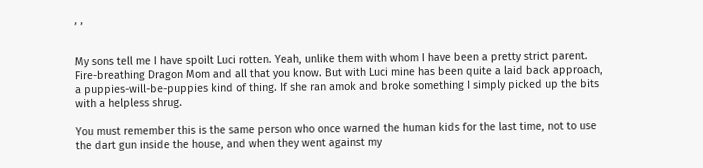, ,


My sons tell me I have spoilt Luci rotten. Yeah, unlike them with whom I have been a pretty strict parent. Fire-breathing Dragon Mom and all that you know. But with Luci mine has been quite a laid back approach, a puppies-will-be-puppies kind of thing. If she ran amok and broke something I simply picked up the bits with a helpless shrug.

You must remember this is the same person who once warned the human kids for the last time, not to use the dart gun inside the house, and when they went against my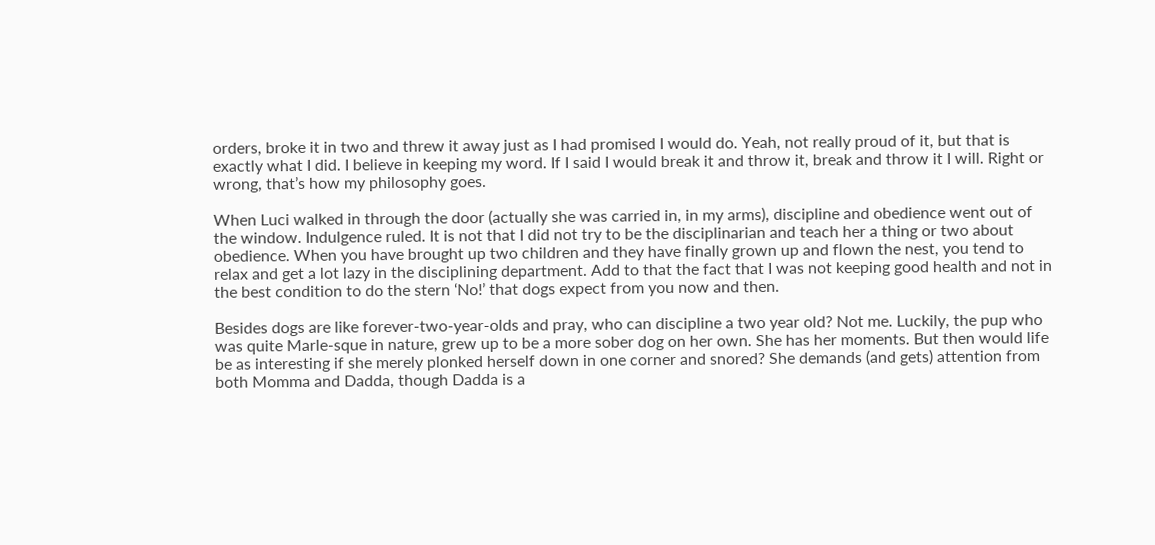orders, broke it in two and threw it away just as I had promised I would do. Yeah, not really proud of it, but that is exactly what I did. I believe in keeping my word. If I said I would break it and throw it, break and throw it I will. Right or wrong, that’s how my philosophy goes.

When Luci walked in through the door (actually she was carried in, in my arms), discipline and obedience went out of the window. Indulgence ruled. It is not that I did not try to be the disciplinarian and teach her a thing or two about obedience. When you have brought up two children and they have finally grown up and flown the nest, you tend to relax and get a lot lazy in the disciplining department. Add to that the fact that I was not keeping good health and not in the best condition to do the stern ‘No!’ that dogs expect from you now and then.

Besides dogs are like forever-two-year-olds and pray, who can discipline a two year old? Not me. Luckily, the pup who was quite Marle-sque in nature, grew up to be a more sober dog on her own. She has her moments. But then would life be as interesting if she merely plonked herself down in one corner and snored? She demands (and gets) attention from both Momma and Dadda, though Dadda is a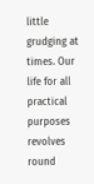little grudging at times. Our life for all practical purposes revolves round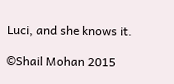Luci, and she knows it.

©Shail Mohan 2015